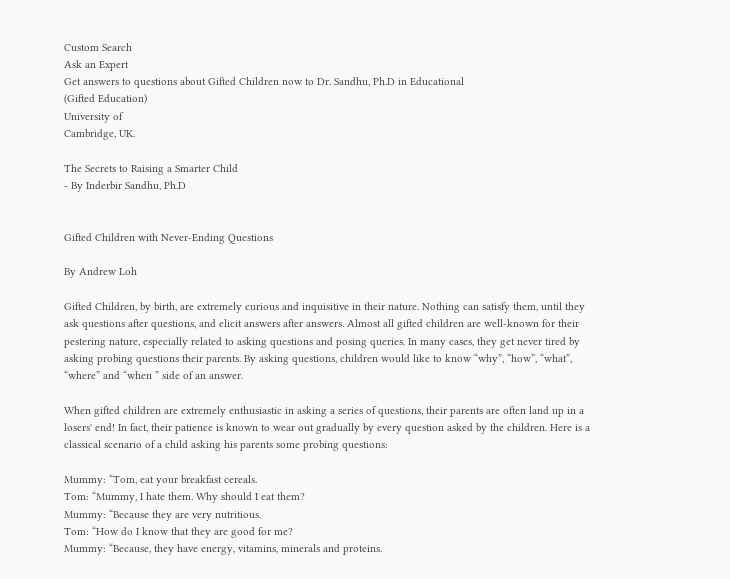Custom Search
Ask an Expert
Get answers to questions about Gifted Children now to Dr. Sandhu, Ph.D in Educational
(Gifted Education)
University of
Cambridge, UK.

The Secrets to Raising a Smarter Child
- By Inderbir Sandhu, Ph.D


Gifted Children with Never-Ending Questions

By Andrew Loh

Gifted Children, by birth, are extremely curious and inquisitive in their nature. Nothing can satisfy them, until they ask questions after questions, and elicit answers after answers. Almost all gifted children are well-known for their pestering nature, especially related to asking questions and posing queries. In many cases, they get never tired by asking probing questions their parents. By asking questions, children would like to know “why”, “how”, “what”, “where” and “when ” side of an answer.

When gifted children are extremely enthusiastic in asking a series of questions, their parents are often land up in a losers' end! In fact, their patience is known to wear out gradually by every question asked by the children. Here is a classical scenario of a child asking his parents some probing questions:

Mummy: “Tom, eat your breakfast cereals.
Tom: “Mummy, I hate them. Why should I eat them?
Mummy: “Because they are very nutritious.
Tom: “How do I know that they are good for me?
Mummy: “Because, they have energy, vitamins, minerals and proteins.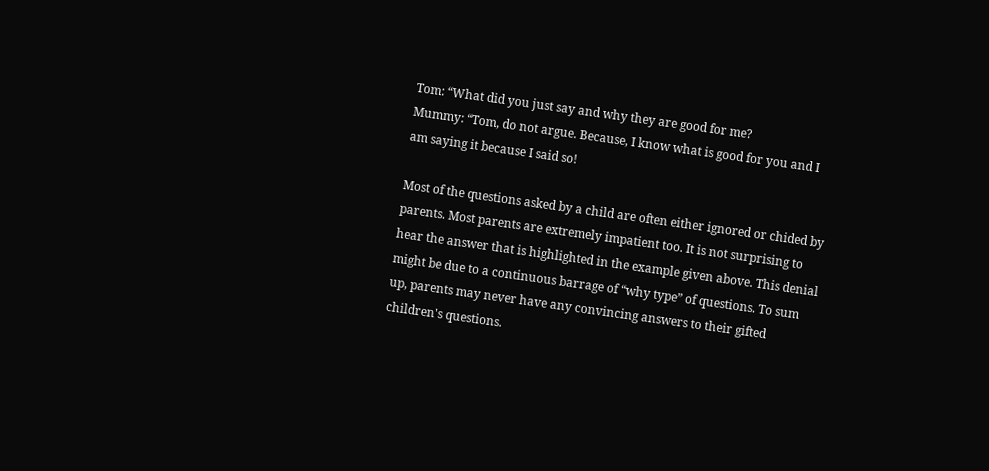Tom: “What did you just say and why they are good for me?
Mummy: “Tom, do not argue. Because, I know what is good for you and I am saying it because I said so!

Most of the questions asked by a child are often either ignored or chided by parents. Most parents are extremely impatient too. It is not surprising to hear the answer that is highlighted in the example given above. This denial might be due to a continuous barrage of “why type” of questions. To sum up, parents may never have any convincing answers to their gifted children's questions.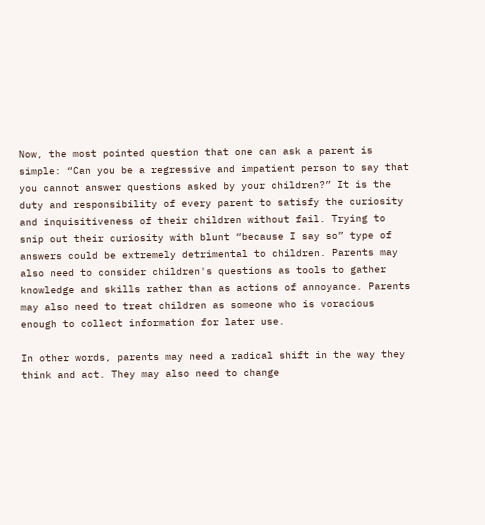Now, the most pointed question that one can ask a parent is simple: “Can you be a regressive and impatient person to say that you cannot answer questions asked by your children?” It is the duty and responsibility of every parent to satisfy the curiosity and inquisitiveness of their children without fail. Trying to snip out their curiosity with blunt “because I say so” type of answers could be extremely detrimental to children. Parents may also need to consider children's questions as tools to gather knowledge and skills rather than as actions of annoyance. Parents may also need to treat children as someone who is voracious enough to collect information for later use.

In other words, parents may need a radical shift in the way they think and act. They may also need to change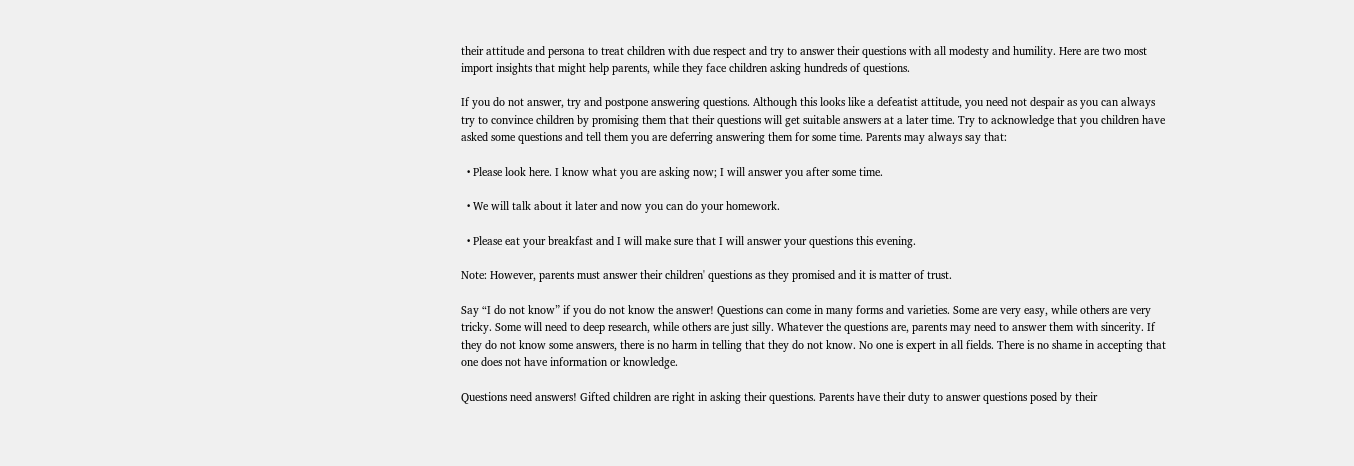their attitude and persona to treat children with due respect and try to answer their questions with all modesty and humility. Here are two most import insights that might help parents, while they face children asking hundreds of questions.

If you do not answer, try and postpone answering questions. Although this looks like a defeatist attitude, you need not despair as you can always try to convince children by promising them that their questions will get suitable answers at a later time. Try to acknowledge that you children have asked some questions and tell them you are deferring answering them for some time. Parents may always say that:

  • Please look here. I know what you are asking now; I will answer you after some time.

  • We will talk about it later and now you can do your homework.

  • Please eat your breakfast and I will make sure that I will answer your questions this evening.

Note: However, parents must answer their children' questions as they promised and it is matter of trust.

Say “I do not know” if you do not know the answer! Questions can come in many forms and varieties. Some are very easy, while others are very tricky. Some will need to deep research, while others are just silly. Whatever the questions are, parents may need to answer them with sincerity. If they do not know some answers, there is no harm in telling that they do not know. No one is expert in all fields. There is no shame in accepting that one does not have information or knowledge.

Questions need answers! Gifted children are right in asking their questions. Parents have their duty to answer questions posed by their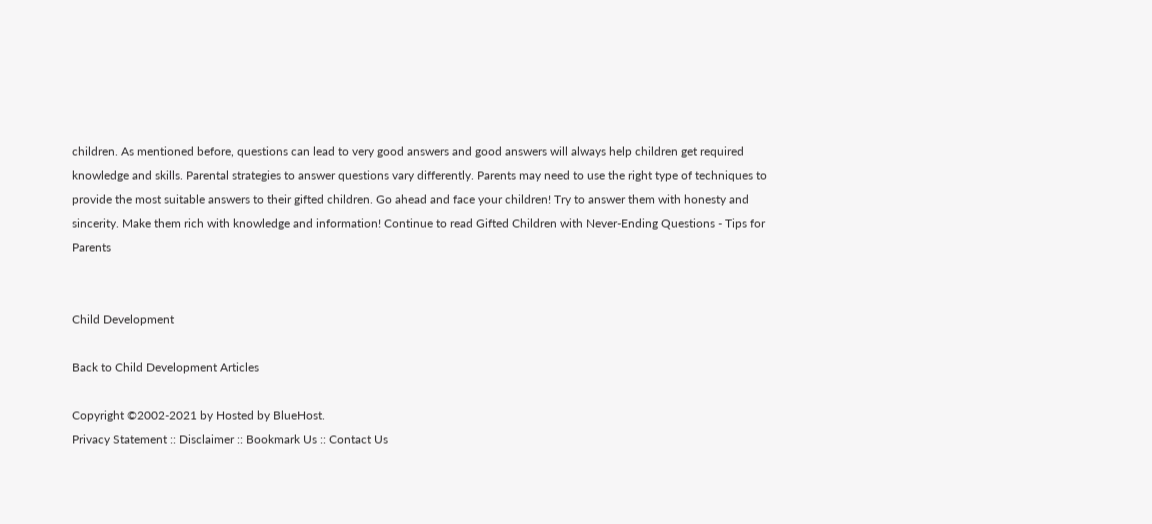children. As mentioned before, questions can lead to very good answers and good answers will always help children get required knowledge and skills. Parental strategies to answer questions vary differently. Parents may need to use the right type of techniques to provide the most suitable answers to their gifted children. Go ahead and face your children! Try to answer them with honesty and sincerity. Make them rich with knowledge and information! Continue to read Gifted Children with Never-Ending Questions - Tips for Parents


Child Development

Back to Child Development Articles

Copyright ©2002-2021 by Hosted by BlueHost.
Privacy Statement :: Disclaimer :: Bookmark Us :: Contact Us